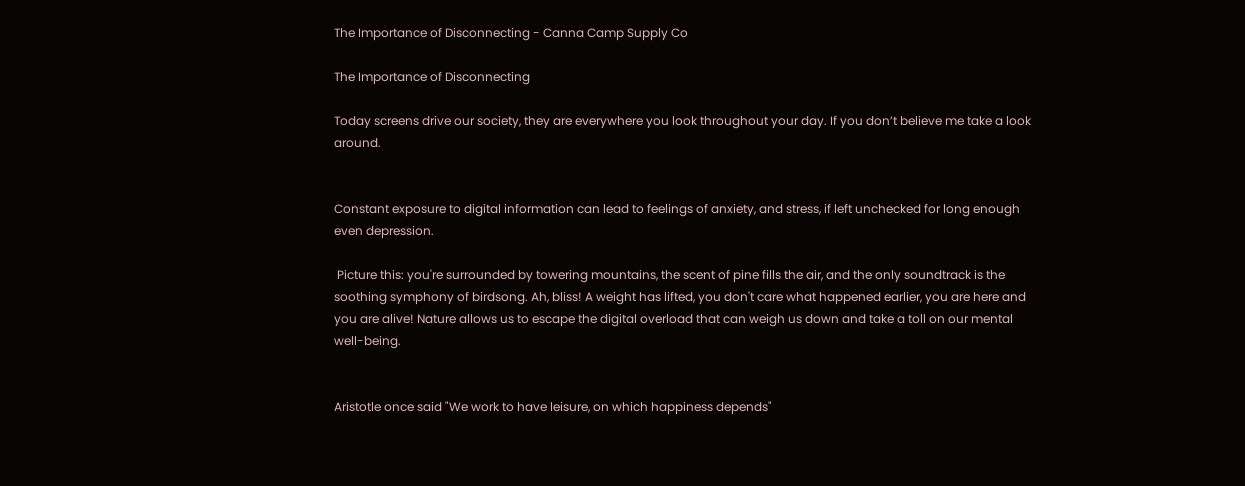The Importance of Disconnecting - Canna Camp Supply Co

The Importance of Disconnecting

Today screens drive our society, they are everywhere you look throughout your day. If you don’t believe me take a look around.


Constant exposure to digital information can lead to feelings of anxiety, and stress, if left unchecked for long enough even depression.

 Picture this: you're surrounded by towering mountains, the scent of pine fills the air, and the only soundtrack is the soothing symphony of birdsong. Ah, bliss! A weight has lifted, you don't care what happened earlier, you are here and you are alive! Nature allows us to escape the digital overload that can weigh us down and take a toll on our mental well-being.


Aristotle once said "We work to have leisure, on which happiness depends"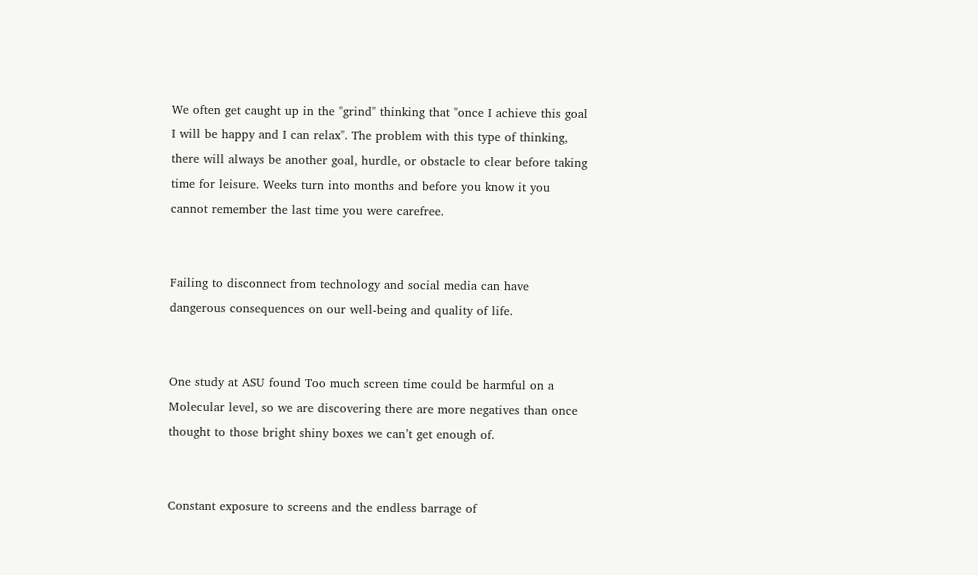We often get caught up in the "grind" thinking that "once I achieve this goal I will be happy and I can relax". The problem with this type of thinking, there will always be another goal, hurdle, or obstacle to clear before taking time for leisure. Weeks turn into months and before you know it you cannot remember the last time you were carefree.


Failing to disconnect from technology and social media can have dangerous consequences on our well-being and quality of life.


One study at ASU found Too much screen time could be harmful on a Molecular level, so we are discovering there are more negatives than once thought to those bright shiny boxes we can’t get enough of.


Constant exposure to screens and the endless barrage of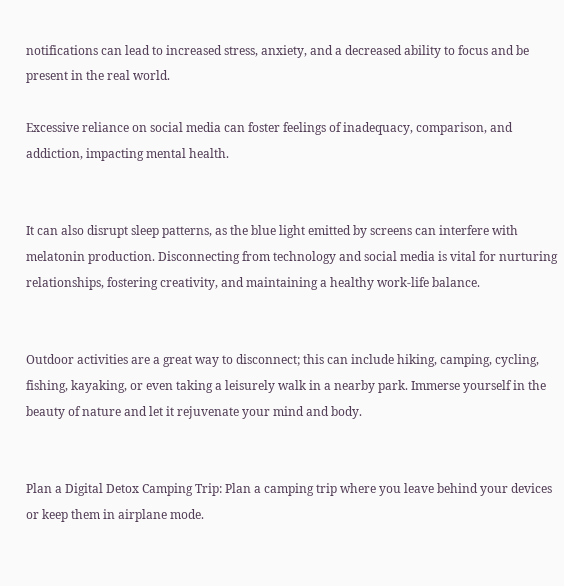notifications can lead to increased stress, anxiety, and a decreased ability to focus and be present in the real world.

Excessive reliance on social media can foster feelings of inadequacy, comparison, and addiction, impacting mental health.


It can also disrupt sleep patterns, as the blue light emitted by screens can interfere with melatonin production. Disconnecting from technology and social media is vital for nurturing relationships, fostering creativity, and maintaining a healthy work-life balance.


Outdoor activities are a great way to disconnect; this can include hiking, camping, cycling, fishing, kayaking, or even taking a leisurely walk in a nearby park. Immerse yourself in the beauty of nature and let it rejuvenate your mind and body.


Plan a Digital Detox Camping Trip: Plan a camping trip where you leave behind your devices or keep them in airplane mode.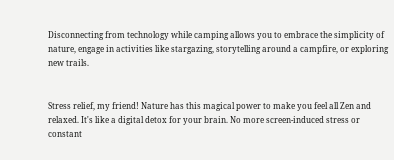Disconnecting from technology while camping allows you to embrace the simplicity of nature, engage in activities like stargazing, storytelling around a campfire, or exploring new trails.


Stress relief, my friend! Nature has this magical power to make you feel all Zen and relaxed. It's like a digital detox for your brain. No more screen-induced stress or constant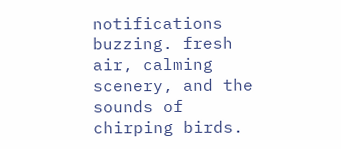notifications buzzing. fresh air, calming scenery, and the sounds of chirping birds.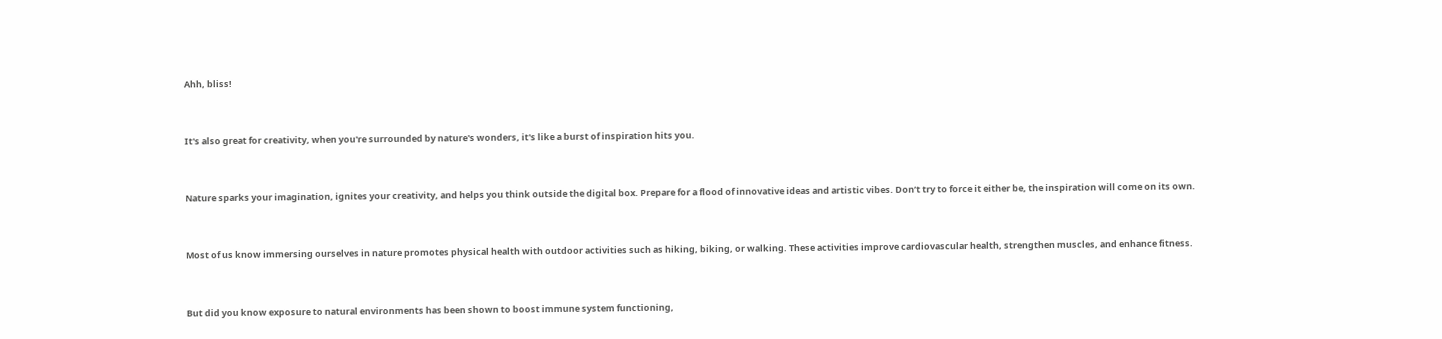Ahh, bliss!


It's also great for creativity, when you're surrounded by nature's wonders, it's like a burst of inspiration hits you.


Nature sparks your imagination, ignites your creativity, and helps you think outside the digital box. Prepare for a flood of innovative ideas and artistic vibes. Don’t try to force it either be, the inspiration will come on its own.


Most of us know immersing ourselves in nature promotes physical health with outdoor activities such as hiking, biking, or walking. These activities improve cardiovascular health, strengthen muscles, and enhance fitness.


But did you know exposure to natural environments has been shown to boost immune system functioning,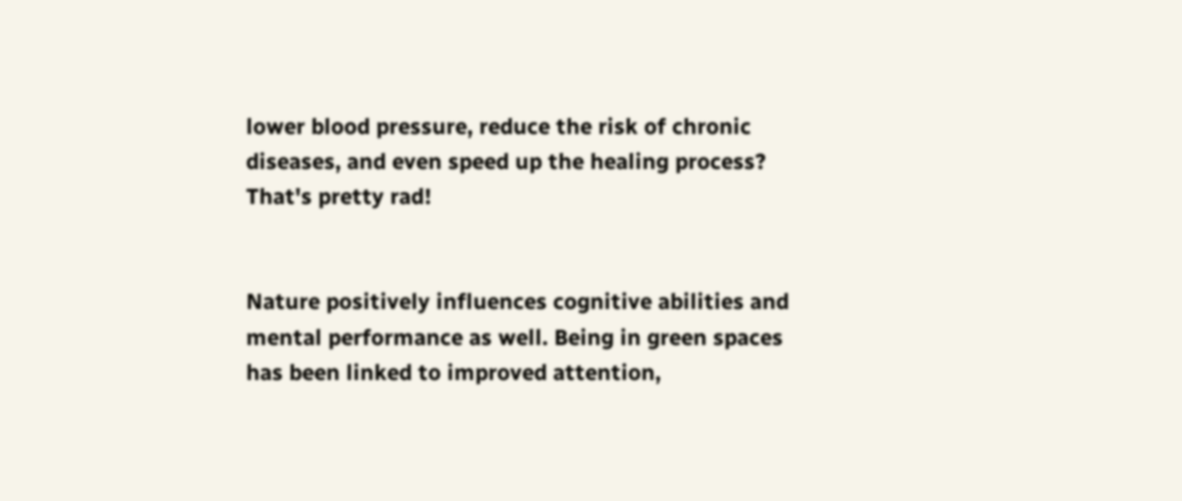lower blood pressure, reduce the risk of chronic diseases, and even speed up the healing process? That's pretty rad!


Nature positively influences cognitive abilities and mental performance as well. Being in green spaces has been linked to improved attention,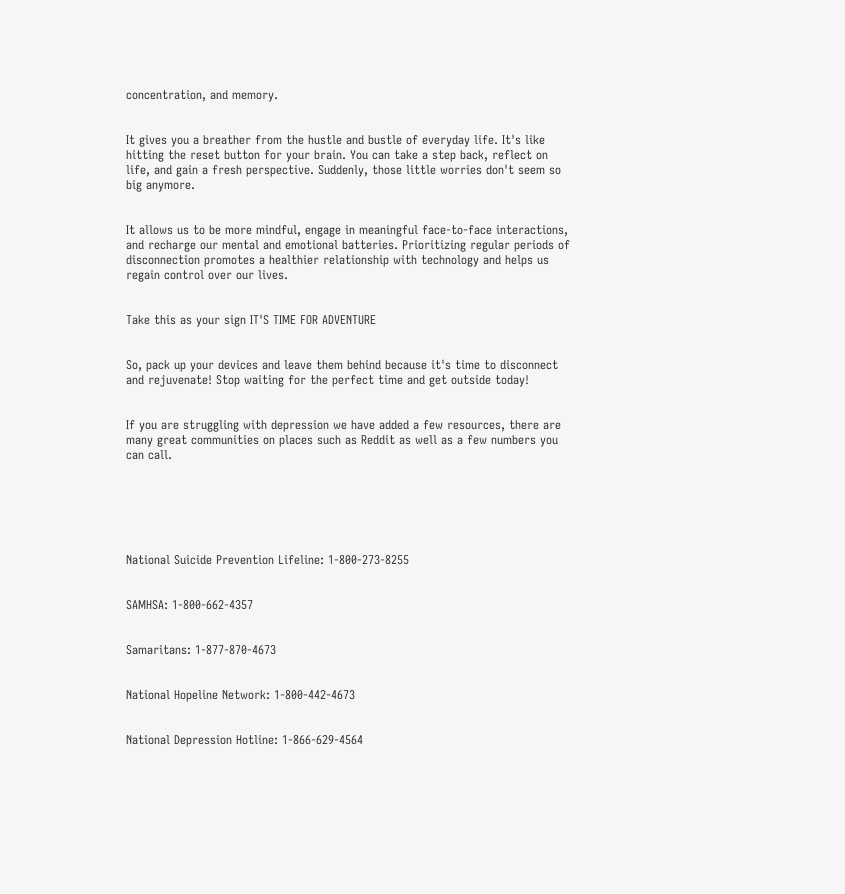concentration, and memory.


It gives you a breather from the hustle and bustle of everyday life. It's like hitting the reset button for your brain. You can take a step back, reflect on life, and gain a fresh perspective. Suddenly, those little worries don't seem so big anymore.


It allows us to be more mindful, engage in meaningful face-to-face interactions, and recharge our mental and emotional batteries. Prioritizing regular periods of disconnection promotes a healthier relationship with technology and helps us regain control over our lives.


Take this as your sign IT'S TIME FOR ADVENTURE


So, pack up your devices and leave them behind because it's time to disconnect and rejuvenate! Stop waiting for the perfect time and get outside today!


If you are struggling with depression we have added a few resources, there are many great communities on places such as Reddit as well as a few numbers you can call.






National Suicide Prevention Lifeline: 1-800-273-8255


SAMHSA: 1-800-662-4357


Samaritans: 1-877-870-4673


National Hopeline Network: 1-800-442-4673


National Depression Hotline: 1-866-629-4564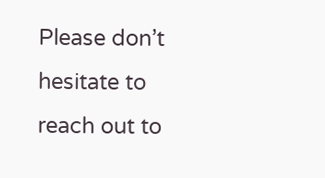Please don’t hesitate to reach out to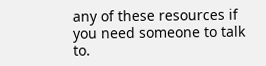any of these resources if you need someone to talk to.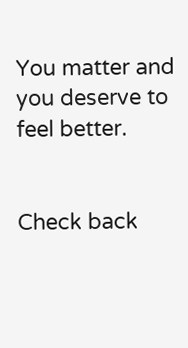You matter and you deserve to feel better.


Check back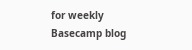for weekly Basecamp blog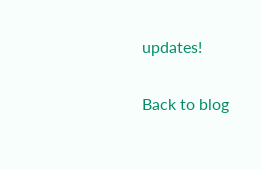updates!

Back to blog